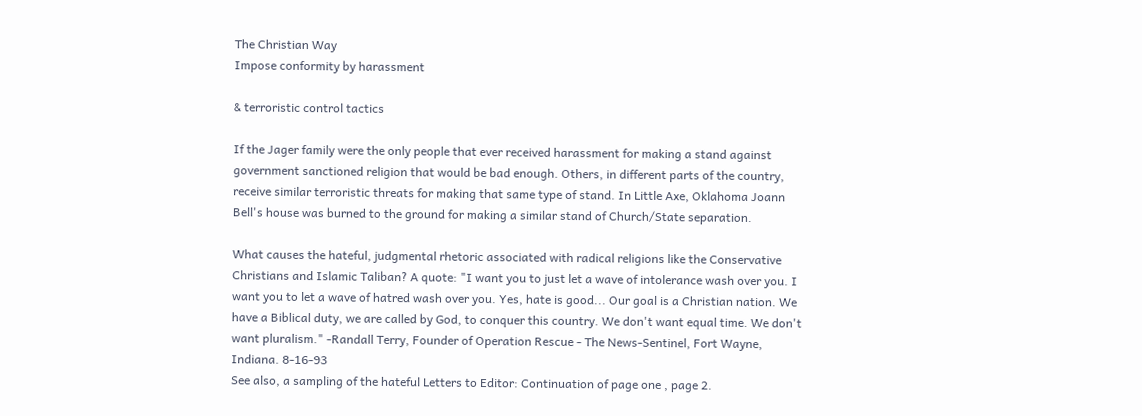The Christian Way
Impose conformity by harassment

& terroristic control tactics

If the Jager family were the only people that ever received harassment for making a stand against government sanctioned religion that would be bad enough. Others, in different parts of the country, receive similar terroristic threats for making that same type of stand. In Little Axe, Oklahoma Joann Bell's house was burned to the ground for making a similar stand of Church/State separation.

What causes the hateful, judgmental rhetoric associated with radical religions like the Conservative Christians and Islamic Taliban? A quote: "I want you to just let a wave of intolerance wash over you. I want you to let a wave of hatred wash over you. Yes, hate is good... Our goal is a Christian nation. We have a Biblical duty, we are called by God, to conquer this country. We don't want equal time. We don't want pluralism." -Randall Terry, Founder of Operation Rescue - The News-Sentinel, Fort Wayne, Indiana. 8-16-93
See also, a sampling of the hateful Letters to Editor: Continuation of page one , page 2.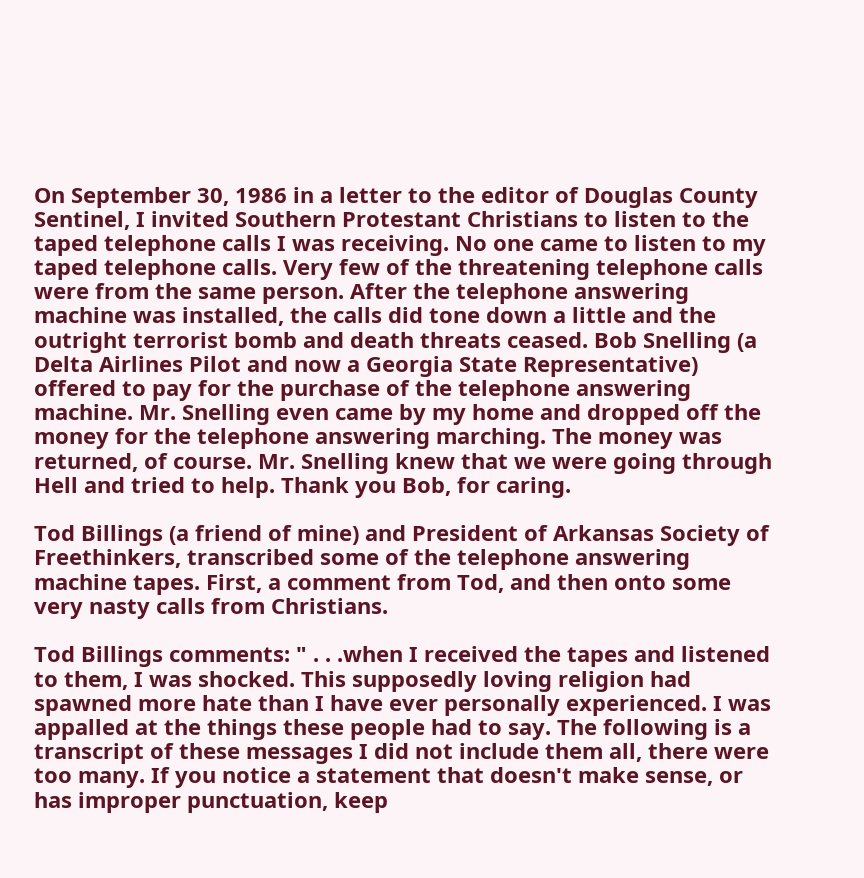On September 30, 1986 in a letter to the editor of Douglas County Sentinel, I invited Southern Protestant Christians to listen to the taped telephone calls I was receiving. No one came to listen to my taped telephone calls. Very few of the threatening telephone calls were from the same person. After the telephone answering machine was installed, the calls did tone down a little and the outright terrorist bomb and death threats ceased. Bob Snelling (a Delta Airlines Pilot and now a Georgia State Representative) offered to pay for the purchase of the telephone answering machine. Mr. Snelling even came by my home and dropped off the money for the telephone answering marching. The money was returned, of course. Mr. Snelling knew that we were going through Hell and tried to help. Thank you Bob, for caring.

Tod Billings (a friend of mine) and President of Arkansas Society of Freethinkers, transcribed some of the telephone answering machine tapes. First, a comment from Tod, and then onto some very nasty calls from Christians.

Tod Billings comments: " . . .when I received the tapes and listened to them, I was shocked. This supposedly loving religion had spawned more hate than I have ever personally experienced. I was appalled at the things these people had to say. The following is a transcript of these messages I did not include them all, there were too many. If you notice a statement that doesn't make sense, or has improper punctuation, keep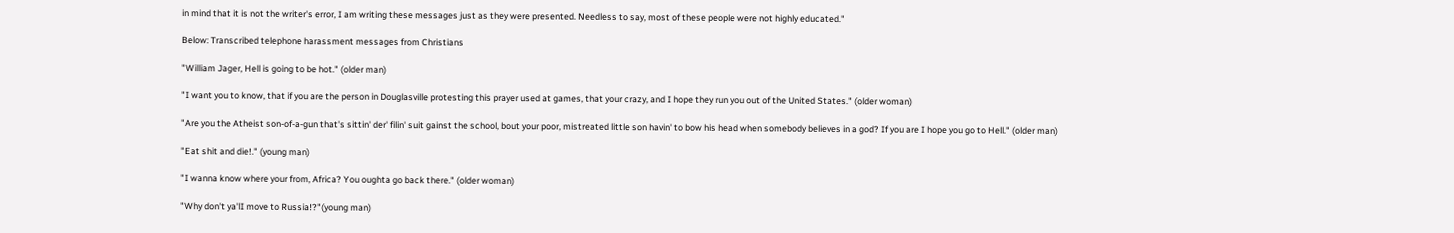in mind that it is not the writer's error, I am writing these messages just as they were presented. Needless to say, most of these people were not highly educated."

Below: Transcribed telephone harassment messages from Christians

"William Jager, Hell is going to be hot." (older man)

"I want you to know, that if you are the person in Douglasville protesting this prayer used at games, that your crazy, and I hope they run you out of the United States." (older woman)

"Are you the Atheist son-of-a-gun that's sittin' der' filin' suit gainst the school, bout your poor, mistreated little son havin' to bow his head when somebody believes in a god? If you are I hope you go to Hell." (older man)

"Eat shit and die!." (young man)

"I wanna know where your from, Africa? You oughta go back there." (older woman)

"Why don't ya'lI move to Russia!?"(young man)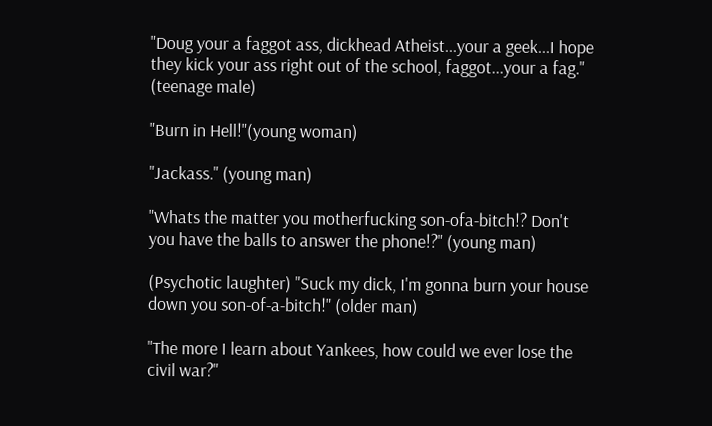"Doug your a faggot ass, dickhead Atheist...your a geek...I hope they kick your ass right out of the school, faggot...your a fag." (teenage male)

"Burn in Hell!"(young woman)

"Jackass." (young man)

"Whats the matter you motherfucking son-ofa-bitch!? Don't you have the balls to answer the phone!?" (young man)

(Psychotic laughter) "Suck my dick, I'm gonna burn your house down you son-of-a-bitch!" (older man)

"The more I learn about Yankees, how could we ever lose the civil war?"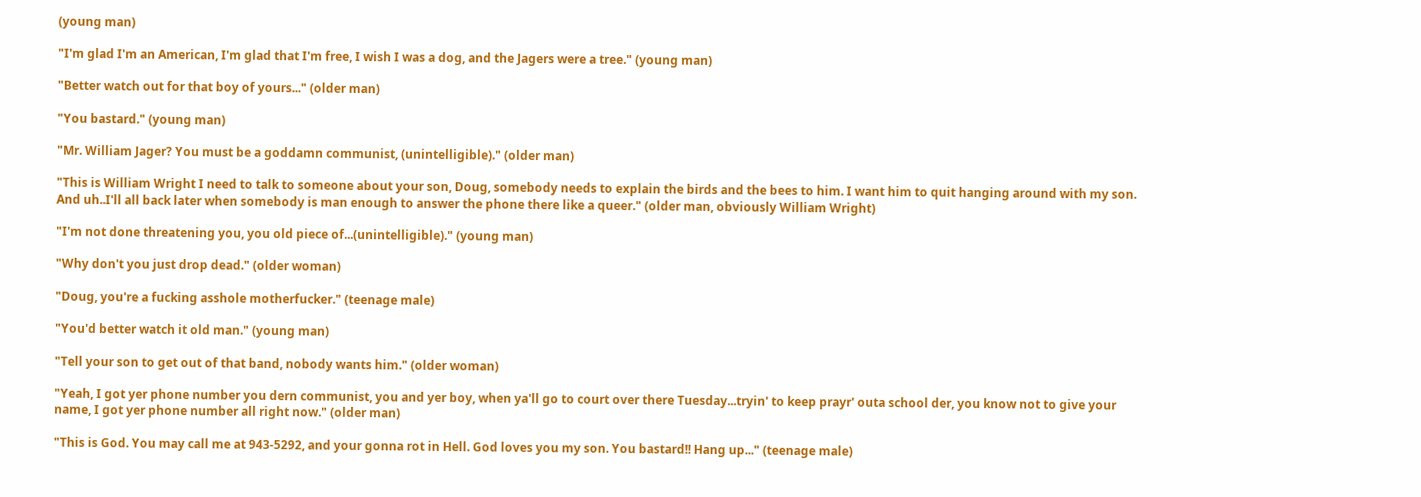(young man)

"I'm glad I'm an American, I'm glad that I'm free, I wish I was a dog, and the Jagers were a tree." (young man)

"Better watch out for that boy of yours..." (older man)

"You bastard." (young man)

"Mr. William Jager? You must be a goddamn communist, (unintelligible)." (older man)

"This is William Wright I need to talk to someone about your son, Doug, somebody needs to explain the birds and the bees to him. I want him to quit hanging around with my son. And uh..I'll all back later when somebody is man enough to answer the phone there like a queer." (older man, obviously William Wright)

"I'm not done threatening you, you old piece of...(unintelligible)." (young man)

"Why don't you just drop dead." (older woman)

"Doug, you're a fucking asshole motherfucker." (teenage male)

"You'd better watch it old man." (young man)

"Tell your son to get out of that band, nobody wants him." (older woman)

"Yeah, I got yer phone number you dern communist, you and yer boy, when ya'll go to court over there Tuesday...tryin' to keep prayr' outa school der, you know not to give your name, I got yer phone number all right now." (older man)

"This is God. You may call me at 943-5292, and your gonna rot in Hell. God loves you my son. You bastard!! Hang up..." (teenage male)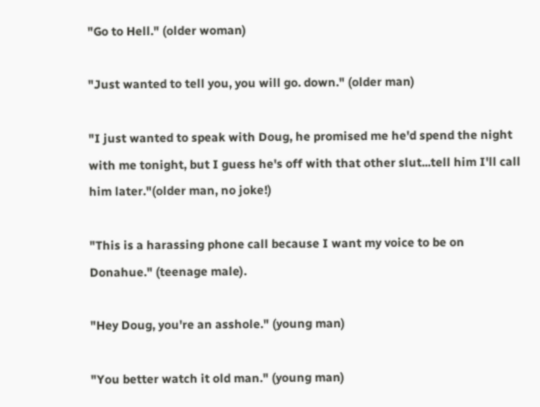"Go to Hell." (older woman)

"Just wanted to tell you, you will go. down." (older man)

"I just wanted to speak with Doug, he promised me he'd spend the night with me tonight, but I guess he's off with that other slut...tell him I'll call him later."(older man, no joke!)

"This is a harassing phone call because I want my voice to be on Donahue." (teenage male).

"Hey Doug, you're an asshole." (young man)

"You better watch it old man." (young man)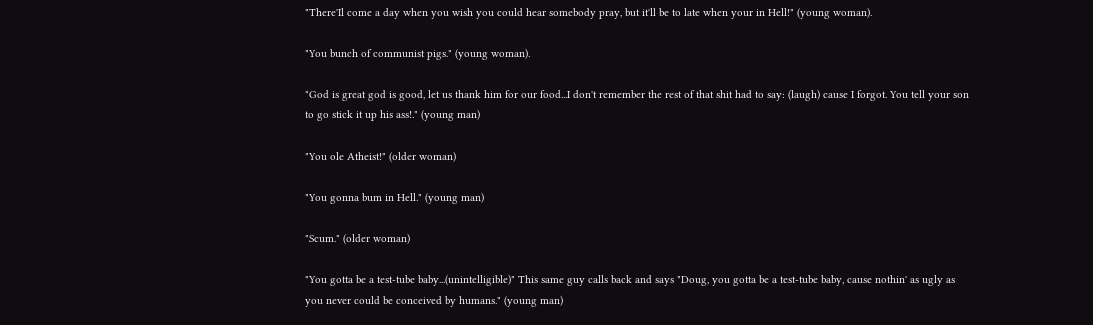"There'Il come a day when you wish you could hear somebody pray, but it'll be to late when your in Hell!" (young woman).

"You bunch of communist pigs." (young woman).

"God is great god is good, let us thank him for our food...I don't remember the rest of that shit had to say: (laugh) cause I forgot. You tell your son to go stick it up his ass!." (young man)

"You ole Atheist!" (older woman)

"You gonna bum in Hell." (young man)

"Scum." (older woman)

"You gotta be a test-tube baby...(unintelligible)" This same guy calls back and says "Doug, you gotta be a test-tube baby, cause nothin' as ugly as you never could be conceived by humans." (young man)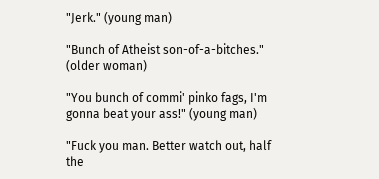"Jerk." (young man)

"Bunch of Atheist son-of-a-bitches." (older woman)

"You bunch of commi' pinko fags, I'm gonna beat your ass!" (young man)

"Fuck you man. Better watch out, half the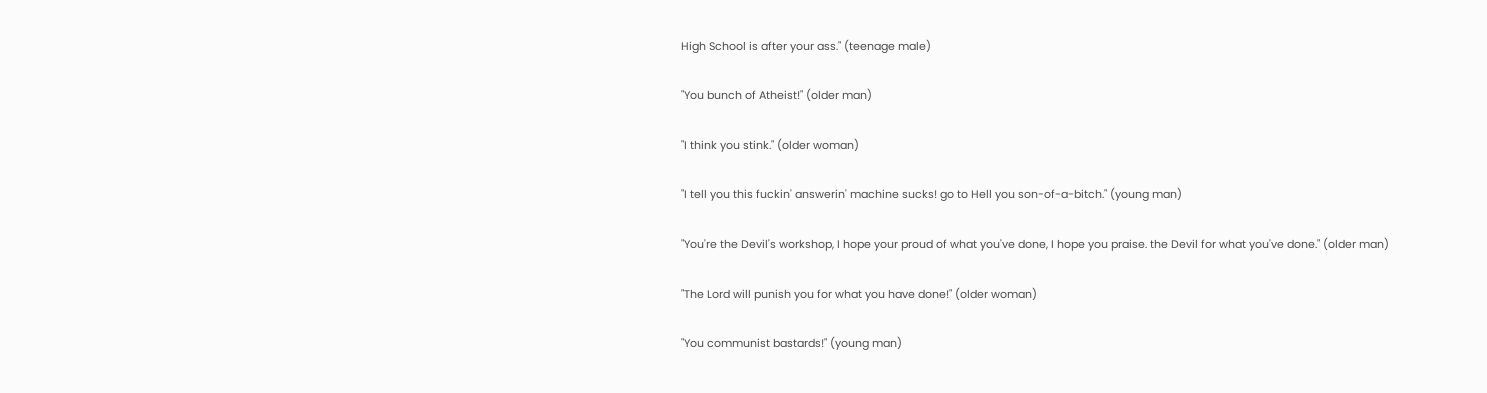High School is after your ass." (teenage male)

"You bunch of Atheist!" (older man)

"I think you stink." (older woman)

"I tell you this fuckin' answerin' machine sucks! go to Hell you son-of-a-bitch." (young man)

"You're the Devil's workshop, I hope your proud of what you've done, I hope you praise. the Devil for what you've done." (older man)

"The Lord will punish you for what you have done!" (older woman)

"You communist bastards!" (young man)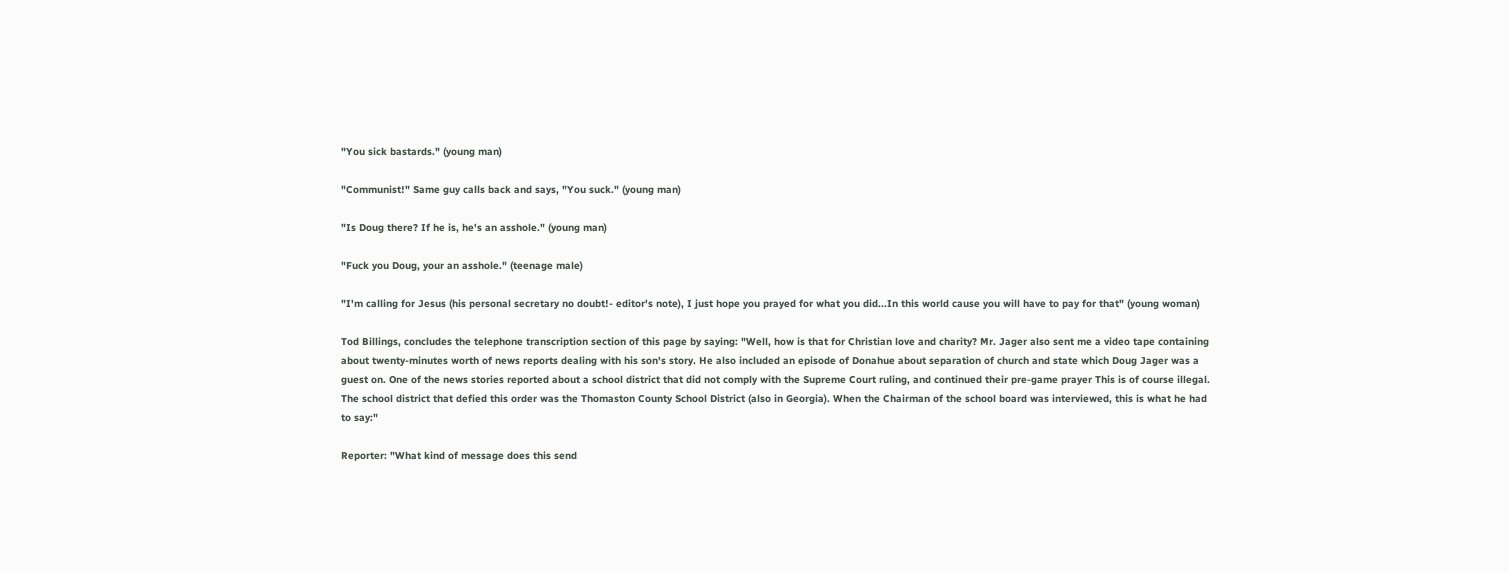"You sick bastards." (young man)

"Communist!" Same guy calls back and says, "You suck." (young man)

"Is Doug there? If he is, he's an asshole." (young man)

"Fuck you Doug, your an asshole." (teenage male)

"I'm calling for Jesus (his personal secretary no doubt!- editor's note), I just hope you prayed for what you did...In this world cause you will have to pay for that" (young woman)

Tod Billings, concludes the telephone transcription section of this page by saying: "Well, how is that for Christian love and charity? Mr. Jager also sent me a video tape containing about twenty-minutes worth of news reports dealing with his son's story. He also included an episode of Donahue about separation of church and state which Doug Jager was a guest on. One of the news stories reported about a school district that did not comply with the Supreme Court ruling, and continued their pre-game prayer This is of course illegal. The school district that defied this order was the Thomaston County School District (also in Georgia). When the Chairman of the school board was interviewed, this is what he had to say:"

Reporter: "What kind of message does this send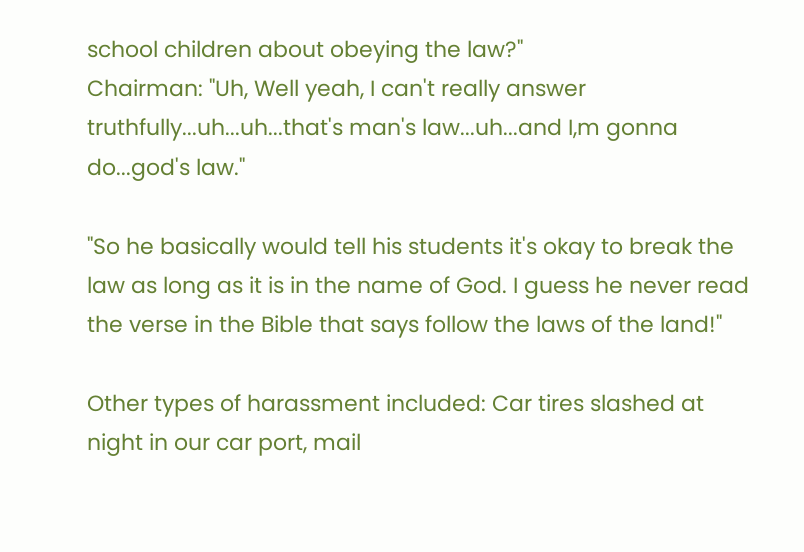school children about obeying the law?"
Chairman: "Uh, Well yeah, I can't really answer truthfully...uh...uh...that's man's law...uh...and I,m gonna do...god's law."

"So he basically would tell his students it's okay to break the law as long as it is in the name of God. I guess he never read the verse in the Bible that says follow the laws of the land!"

Other types of harassment included: Car tires slashed at night in our car port, mail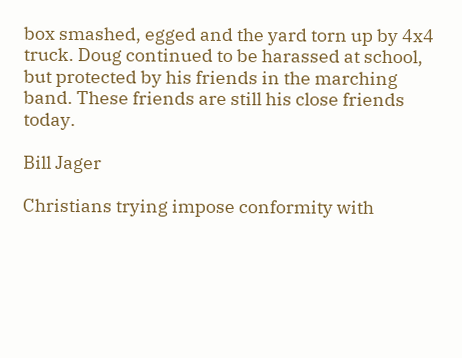box smashed, egged and the yard torn up by 4x4 truck. Doug continued to be harassed at school, but protected by his friends in the marching band. These friends are still his close friends today.

Bill Jager

Christians trying impose conformity with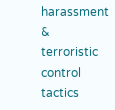harassment & terroristic control tactics